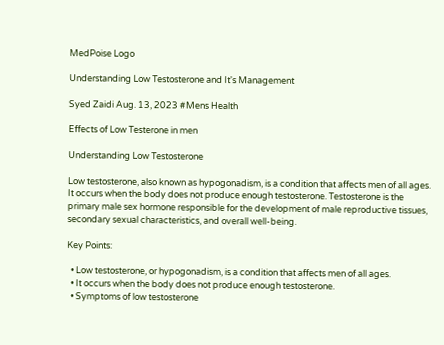MedPoise Logo

Understanding Low Testosterone and It's Management

Syed Zaidi Aug. 13, 2023 #Mens Health

Effects of Low Testerone in men

Understanding Low Testosterone

Low testosterone, also known as hypogonadism, is a condition that affects men of all ages. It occurs when the body does not produce enough testosterone. Testosterone is the primary male sex hormone responsible for the development of male reproductive tissues, secondary sexual characteristics, and overall well-being.

Key Points:

  • Low testosterone, or hypogonadism, is a condition that affects men of all ages.
  • It occurs when the body does not produce enough testosterone.
  • Symptoms of low testosterone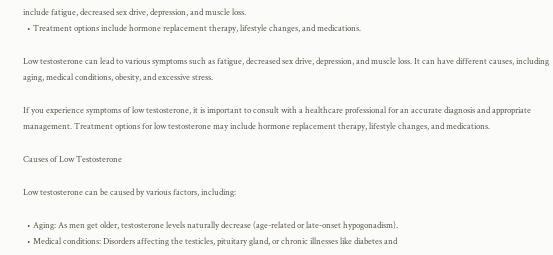include fatigue, decreased sex drive, depression, and muscle loss.
  • Treatment options include hormone replacement therapy, lifestyle changes, and medications.

Low testosterone can lead to various symptoms such as fatigue, decreased sex drive, depression, and muscle loss. It can have different causes, including aging, medical conditions, obesity, and excessive stress.

If you experience symptoms of low testosterone, it is important to consult with a healthcare professional for an accurate diagnosis and appropriate management. Treatment options for low testosterone may include hormone replacement therapy, lifestyle changes, and medications.

Causes of Low Testosterone

Low testosterone can be caused by various factors, including:

  • Aging: As men get older, testosterone levels naturally decrease (age-related or late-onset hypogonadism).
  • Medical conditions: Disorders affecting the testicles, pituitary gland, or chronic illnesses like diabetes and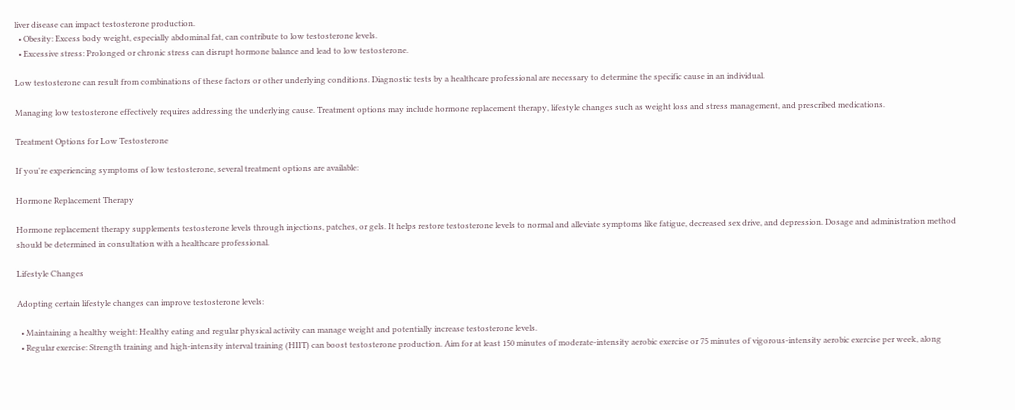liver disease can impact testosterone production.
  • Obesity: Excess body weight, especially abdominal fat, can contribute to low testosterone levels.
  • Excessive stress: Prolonged or chronic stress can disrupt hormone balance and lead to low testosterone.

Low testosterone can result from combinations of these factors or other underlying conditions. Diagnostic tests by a healthcare professional are necessary to determine the specific cause in an individual.

Managing low testosterone effectively requires addressing the underlying cause. Treatment options may include hormone replacement therapy, lifestyle changes such as weight loss and stress management, and prescribed medications.

Treatment Options for Low Testosterone

If you're experiencing symptoms of low testosterone, several treatment options are available:

Hormone Replacement Therapy

Hormone replacement therapy supplements testosterone levels through injections, patches, or gels. It helps restore testosterone levels to normal and alleviate symptoms like fatigue, decreased sex drive, and depression. Dosage and administration method should be determined in consultation with a healthcare professional.

Lifestyle Changes

Adopting certain lifestyle changes can improve testosterone levels:

  • Maintaining a healthy weight: Healthy eating and regular physical activity can manage weight and potentially increase testosterone levels.
  • Regular exercise: Strength training and high-intensity interval training (HIIT) can boost testosterone production. Aim for at least 150 minutes of moderate-intensity aerobic exercise or 75 minutes of vigorous-intensity aerobic exercise per week, along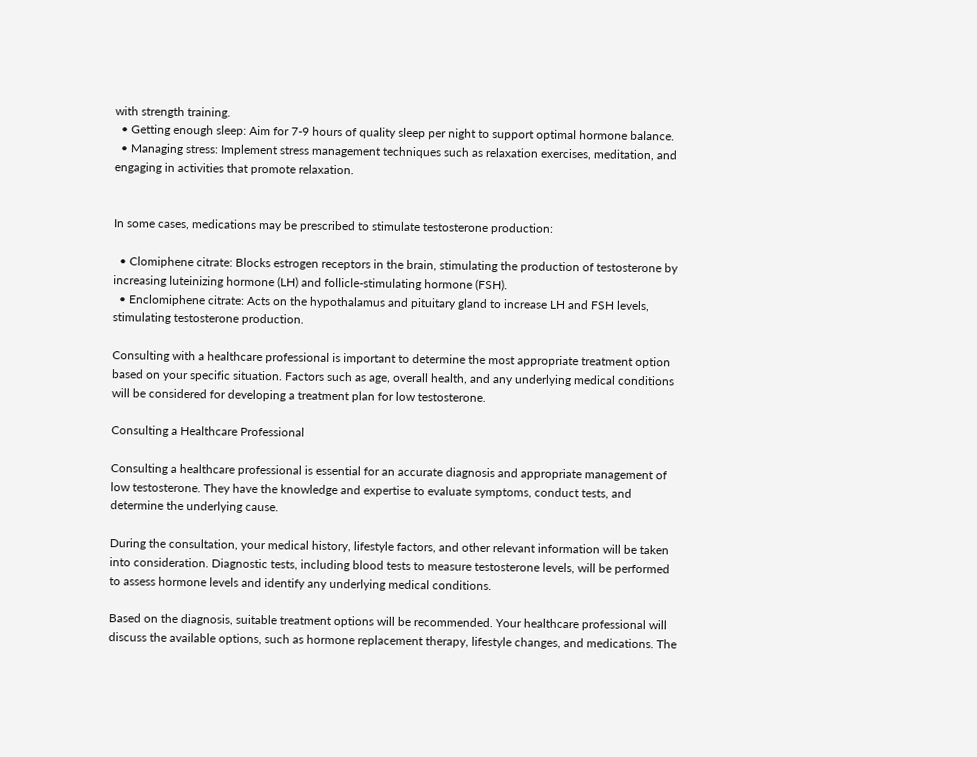with strength training.
  • Getting enough sleep: Aim for 7-9 hours of quality sleep per night to support optimal hormone balance.
  • Managing stress: Implement stress management techniques such as relaxation exercises, meditation, and engaging in activities that promote relaxation.


In some cases, medications may be prescribed to stimulate testosterone production:

  • Clomiphene citrate: Blocks estrogen receptors in the brain, stimulating the production of testosterone by increasing luteinizing hormone (LH) and follicle-stimulating hormone (FSH).
  • Enclomiphene citrate: Acts on the hypothalamus and pituitary gland to increase LH and FSH levels, stimulating testosterone production.

Consulting with a healthcare professional is important to determine the most appropriate treatment option based on your specific situation. Factors such as age, overall health, and any underlying medical conditions will be considered for developing a treatment plan for low testosterone.

Consulting a Healthcare Professional

Consulting a healthcare professional is essential for an accurate diagnosis and appropriate management of low testosterone. They have the knowledge and expertise to evaluate symptoms, conduct tests, and determine the underlying cause.

During the consultation, your medical history, lifestyle factors, and other relevant information will be taken into consideration. Diagnostic tests, including blood tests to measure testosterone levels, will be performed to assess hormone levels and identify any underlying medical conditions.

Based on the diagnosis, suitable treatment options will be recommended. Your healthcare professional will discuss the available options, such as hormone replacement therapy, lifestyle changes, and medications. The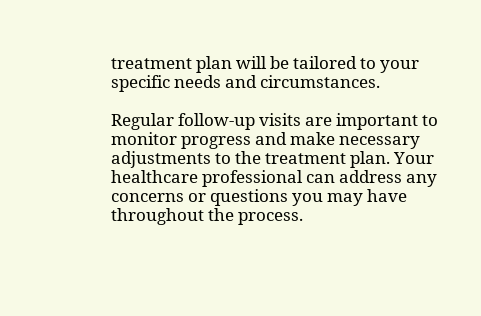treatment plan will be tailored to your specific needs and circumstances.

Regular follow-up visits are important to monitor progress and make necessary adjustments to the treatment plan. Your healthcare professional can address any concerns or questions you may have throughout the process.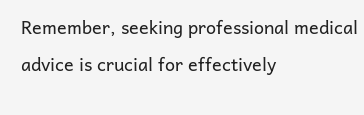Remember, seeking professional medical advice is crucial for effectively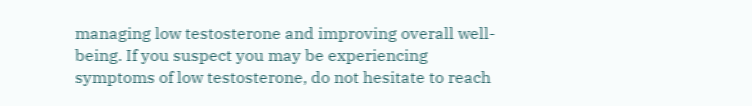managing low testosterone and improving overall well-being. If you suspect you may be experiencing symptoms of low testosterone, do not hesitate to reach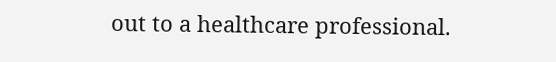out to a healthcare professional.